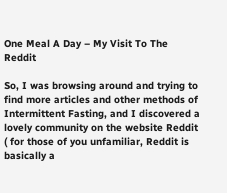One Meal A Day – My Visit To The Reddit

So, I was browsing around and trying to find more articles and other methods of Intermittent Fasting, and I discovered a lovely community on the website Reddit ( for those of you unfamiliar, Reddit is basically a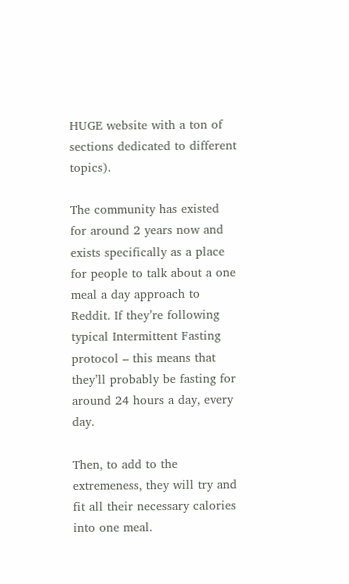HUGE website with a ton of sections dedicated to different topics).

The community has existed for around 2 years now and exists specifically as a place for people to talk about a one meal a day approach to Reddit. If they’re following typical Intermittent Fasting protocol – this means that they’ll probably be fasting for around 24 hours a day, every day.

Then, to add to the extremeness, they will try and fit all their necessary calories into one meal.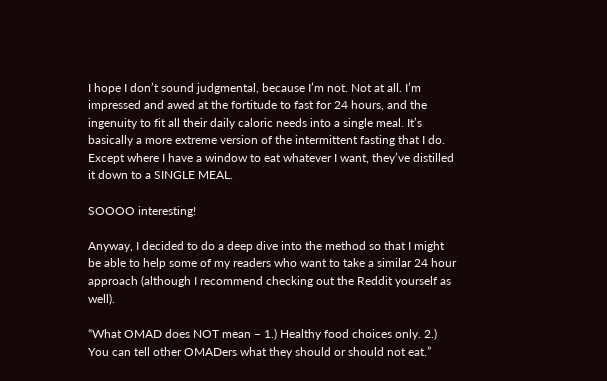I hope I don’t sound judgmental, because I’m not. Not at all. I’m impressed and awed at the fortitude to fast for 24 hours, and the ingenuity to fit all their daily caloric needs into a single meal. It’s basically a more extreme version of the intermittent fasting that I do. Except where I have a window to eat whatever I want, they’ve distilled it down to a SINGLE MEAL.

SOOOO interesting!

Anyway, I decided to do a deep dive into the method so that I might be able to help some of my readers who want to take a similar 24 hour approach (although I recommend checking out the Reddit yourself as well).

“What OMAD does NOT mean – 1.) Healthy food choices only. 2.) You can tell other OMADers what they should or should not eat.”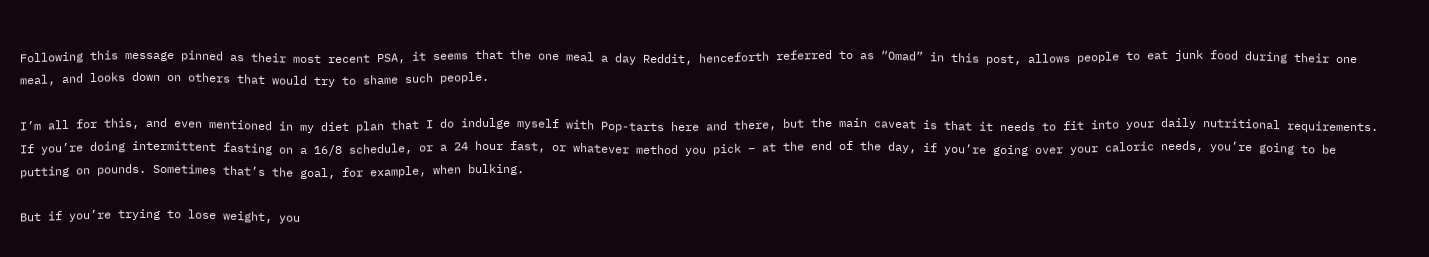Following this message pinned as their most recent PSA, it seems that the one meal a day Reddit, henceforth referred to as “Omad” in this post, allows people to eat junk food during their one meal, and looks down on others that would try to shame such people.

I’m all for this, and even mentioned in my diet plan that I do indulge myself with Pop-tarts here and there, but the main caveat is that it needs to fit into your daily nutritional requirements. If you’re doing intermittent fasting on a 16/8 schedule, or a 24 hour fast, or whatever method you pick – at the end of the day, if you’re going over your caloric needs, you’re going to be putting on pounds. Sometimes that’s the goal, for example, when bulking.

But if you’re trying to lose weight, you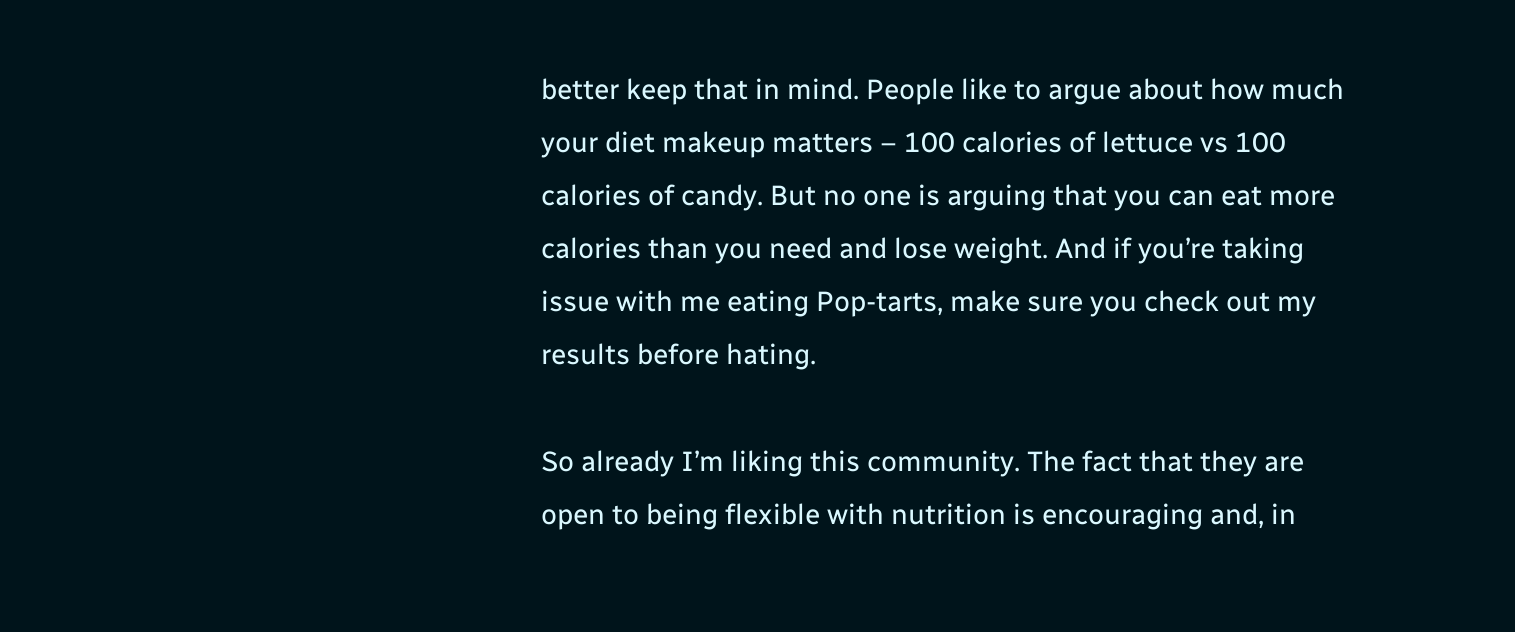better keep that in mind. People like to argue about how much your diet makeup matters – 100 calories of lettuce vs 100 calories of candy. But no one is arguing that you can eat more calories than you need and lose weight. And if you’re taking issue with me eating Pop-tarts, make sure you check out my results before hating.

So already I’m liking this community. The fact that they are open to being flexible with nutrition is encouraging and, in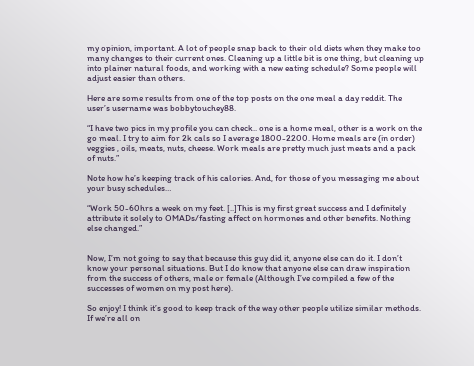my opinion, important. A lot of people snap back to their old diets when they make too many changes to their current ones. Cleaning up a little bit is one thing, but cleaning up into plainer natural foods, and working with a new eating schedule? Some people will adjust easier than others.

Here are some results from one of the top posts on the one meal a day reddit. The user’s username was bobbytouchey88.

“I have two pics in my profile you can check.. one is a home meal, other is a work on the go meal. I try to aim for 2k cals so I average 1800-2200. Home meals are (in order) veggies , oils, meats, nuts, cheese. Work meals are pretty much just meats and a pack of nuts.”

Note how he’s keeping track of his calories. And, for those of you messaging me about your busy schedules…

“Work 50-60hrs a week on my feet. [..]This is my first great success and I definitely attribute it solely to OMADs/fasting affect on hormones and other benefits. Nothing else changed.”


Now, I’m not going to say that because this guy did it, anyone else can do it. I don’t know your personal situations. But I do know that anyone else can draw inspiration from the success of others, male or female (Although I’ve compiled a few of the successes of women on my post here).

So enjoy! I think it’s good to keep track of the way other people utilize similar methods. If we’re all on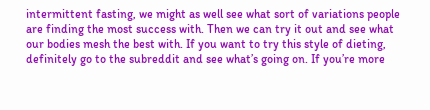intermittent fasting, we might as well see what sort of variations people are finding the most success with. Then we can try it out and see what our bodies mesh the best with. If you want to try this style of dieting, definitely go to the subreddit and see what’s going on. If you’re more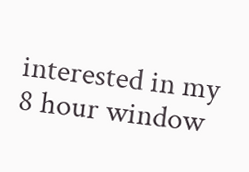interested in my 8 hour window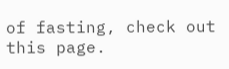of fasting, check out this page.